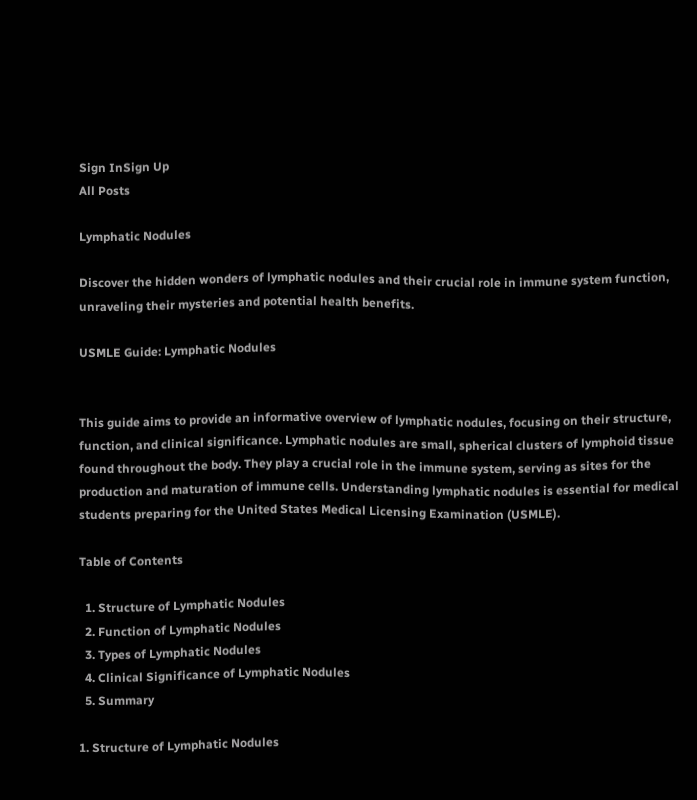Sign InSign Up
All Posts

Lymphatic Nodules

Discover the hidden wonders of lymphatic nodules and their crucial role in immune system function, unraveling their mysteries and potential health benefits.

USMLE Guide: Lymphatic Nodules


This guide aims to provide an informative overview of lymphatic nodules, focusing on their structure, function, and clinical significance. Lymphatic nodules are small, spherical clusters of lymphoid tissue found throughout the body. They play a crucial role in the immune system, serving as sites for the production and maturation of immune cells. Understanding lymphatic nodules is essential for medical students preparing for the United States Medical Licensing Examination (USMLE).

Table of Contents

  1. Structure of Lymphatic Nodules
  2. Function of Lymphatic Nodules
  3. Types of Lymphatic Nodules
  4. Clinical Significance of Lymphatic Nodules
  5. Summary

1. Structure of Lymphatic Nodules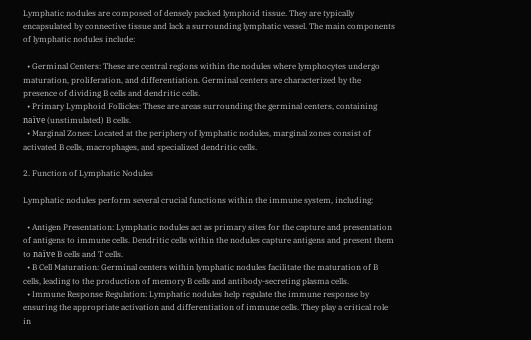Lymphatic nodules are composed of densely packed lymphoid tissue. They are typically encapsulated by connective tissue and lack a surrounding lymphatic vessel. The main components of lymphatic nodules include:

  • Germinal Centers: These are central regions within the nodules where lymphocytes undergo maturation, proliferation, and differentiation. Germinal centers are characterized by the presence of dividing B cells and dendritic cells.
  • Primary Lymphoid Follicles: These are areas surrounding the germinal centers, containing naïve (unstimulated) B cells.
  • Marginal Zones: Located at the periphery of lymphatic nodules, marginal zones consist of activated B cells, macrophages, and specialized dendritic cells.

2. Function of Lymphatic Nodules

Lymphatic nodules perform several crucial functions within the immune system, including:

  • Antigen Presentation: Lymphatic nodules act as primary sites for the capture and presentation of antigens to immune cells. Dendritic cells within the nodules capture antigens and present them to naïve B cells and T cells.
  • B Cell Maturation: Germinal centers within lymphatic nodules facilitate the maturation of B cells, leading to the production of memory B cells and antibody-secreting plasma cells.
  • Immune Response Regulation: Lymphatic nodules help regulate the immune response by ensuring the appropriate activation and differentiation of immune cells. They play a critical role in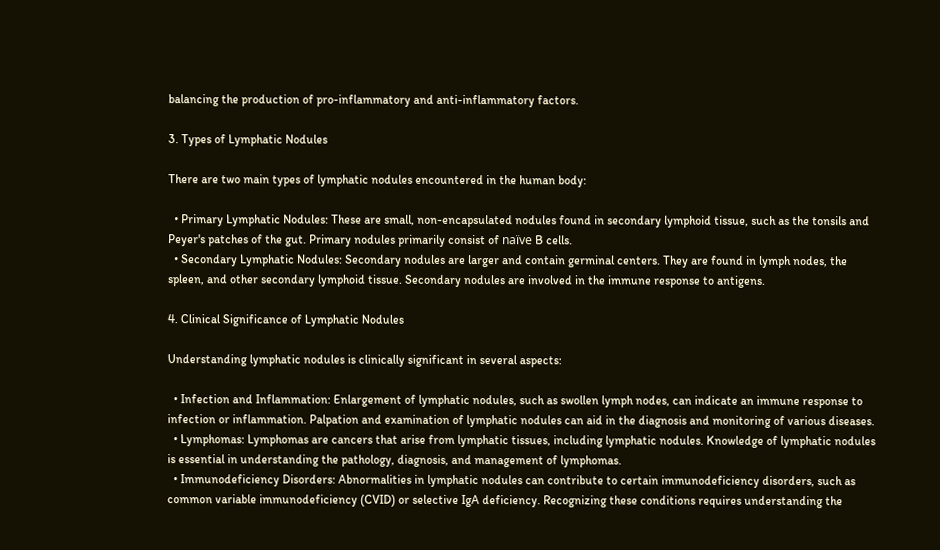balancing the production of pro-inflammatory and anti-inflammatory factors.

3. Types of Lymphatic Nodules

There are two main types of lymphatic nodules encountered in the human body:

  • Primary Lymphatic Nodules: These are small, non-encapsulated nodules found in secondary lymphoid tissue, such as the tonsils and Peyer's patches of the gut. Primary nodules primarily consist of naïve B cells.
  • Secondary Lymphatic Nodules: Secondary nodules are larger and contain germinal centers. They are found in lymph nodes, the spleen, and other secondary lymphoid tissue. Secondary nodules are involved in the immune response to antigens.

4. Clinical Significance of Lymphatic Nodules

Understanding lymphatic nodules is clinically significant in several aspects:

  • Infection and Inflammation: Enlargement of lymphatic nodules, such as swollen lymph nodes, can indicate an immune response to infection or inflammation. Palpation and examination of lymphatic nodules can aid in the diagnosis and monitoring of various diseases.
  • Lymphomas: Lymphomas are cancers that arise from lymphatic tissues, including lymphatic nodules. Knowledge of lymphatic nodules is essential in understanding the pathology, diagnosis, and management of lymphomas.
  • Immunodeficiency Disorders: Abnormalities in lymphatic nodules can contribute to certain immunodeficiency disorders, such as common variable immunodeficiency (CVID) or selective IgA deficiency. Recognizing these conditions requires understanding the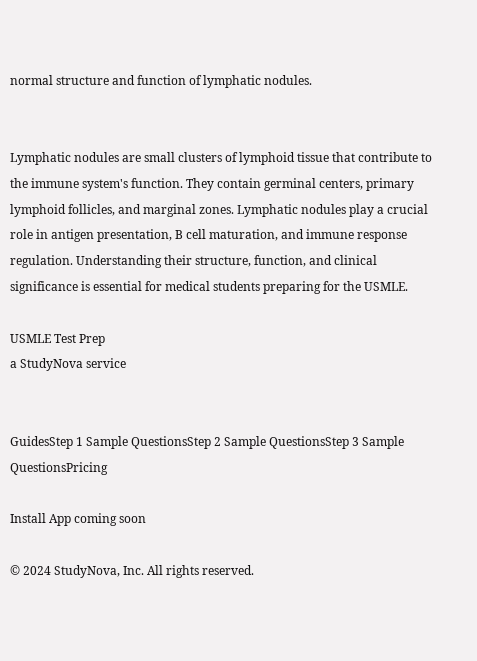normal structure and function of lymphatic nodules.


Lymphatic nodules are small clusters of lymphoid tissue that contribute to the immune system's function. They contain germinal centers, primary lymphoid follicles, and marginal zones. Lymphatic nodules play a crucial role in antigen presentation, B cell maturation, and immune response regulation. Understanding their structure, function, and clinical significance is essential for medical students preparing for the USMLE.

USMLE Test Prep
a StudyNova service


GuidesStep 1 Sample QuestionsStep 2 Sample QuestionsStep 3 Sample QuestionsPricing

Install App coming soon

© 2024 StudyNova, Inc. All rights reserved.